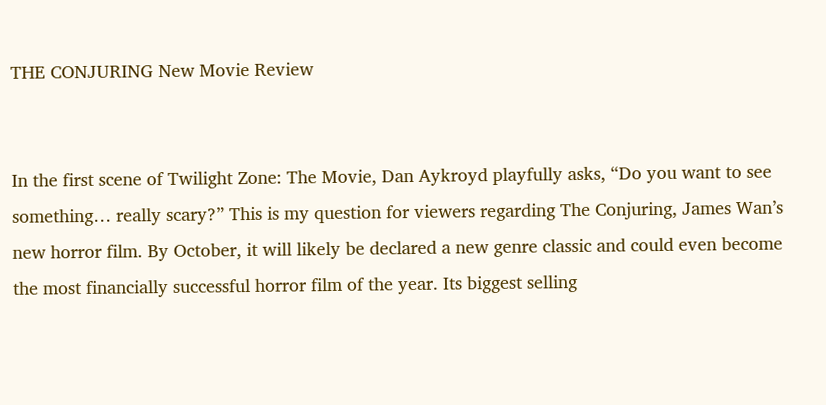THE CONJURING New Movie Review


In the first scene of Twilight Zone: The Movie, Dan Aykroyd playfully asks, “Do you want to see something… really scary?” This is my question for viewers regarding The Conjuring, James Wan’s new horror film. By October, it will likely be declared a new genre classic and could even become the most financially successful horror film of the year. Its biggest selling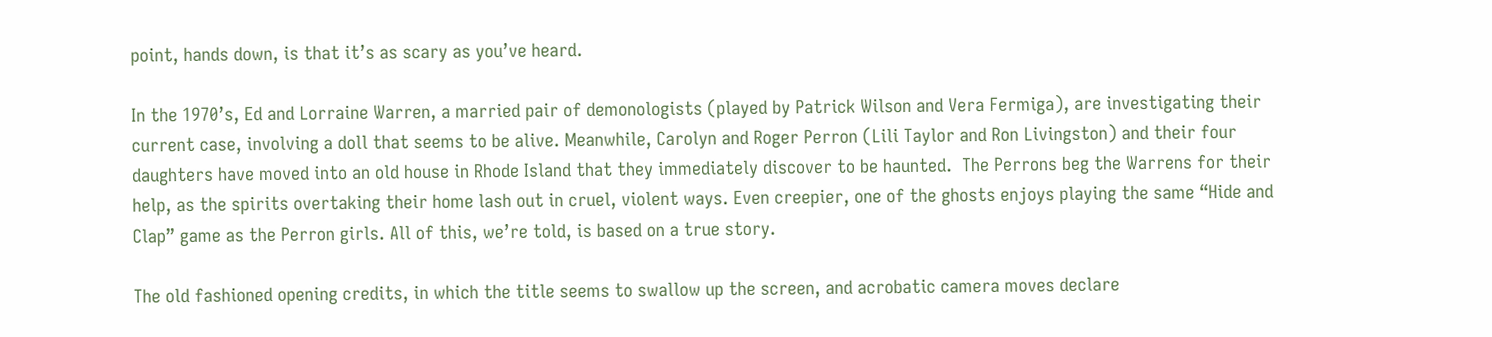point, hands down, is that it’s as scary as you’ve heard.

In the 1970’s, Ed and Lorraine Warren, a married pair of demonologists (played by Patrick Wilson and Vera Fermiga), are investigating their current case, involving a doll that seems to be alive. Meanwhile, Carolyn and Roger Perron (Lili Taylor and Ron Livingston) and their four daughters have moved into an old house in Rhode Island that they immediately discover to be haunted.  The Perrons beg the Warrens for their help, as the spirits overtaking their home lash out in cruel, violent ways. Even creepier, one of the ghosts enjoys playing the same “Hide and Clap” game as the Perron girls. All of this, we’re told, is based on a true story.

The old fashioned opening credits, in which the title seems to swallow up the screen, and acrobatic camera moves declare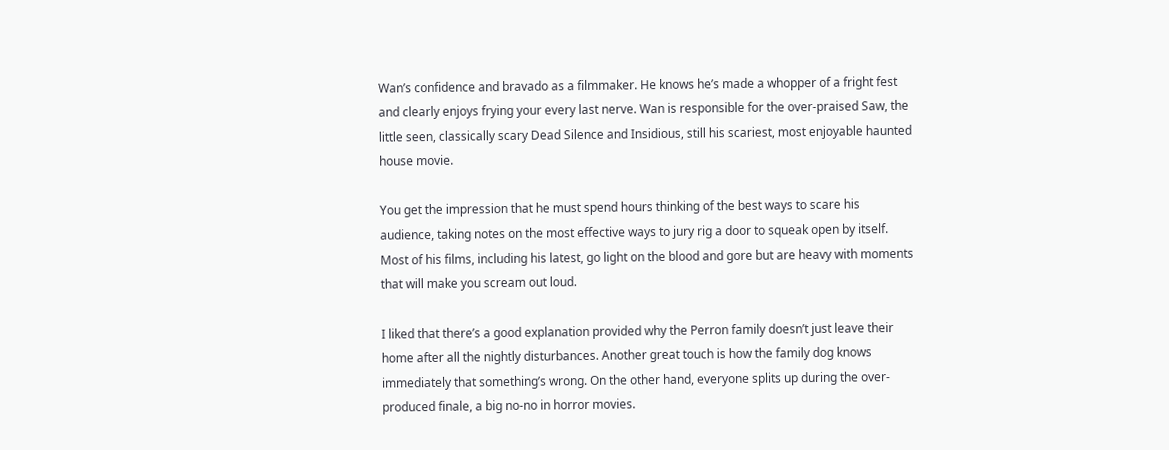Wan’s confidence and bravado as a filmmaker. He knows he’s made a whopper of a fright fest and clearly enjoys frying your every last nerve. Wan is responsible for the over-praised Saw, the little seen, classically scary Dead Silence and Insidious, still his scariest, most enjoyable haunted house movie.

You get the impression that he must spend hours thinking of the best ways to scare his audience, taking notes on the most effective ways to jury rig a door to squeak open by itself. Most of his films, including his latest, go light on the blood and gore but are heavy with moments that will make you scream out loud.

I liked that there’s a good explanation provided why the Perron family doesn’t just leave their home after all the nightly disturbances. Another great touch is how the family dog knows immediately that something’s wrong. On the other hand, everyone splits up during the over-produced finale, a big no-no in horror movies.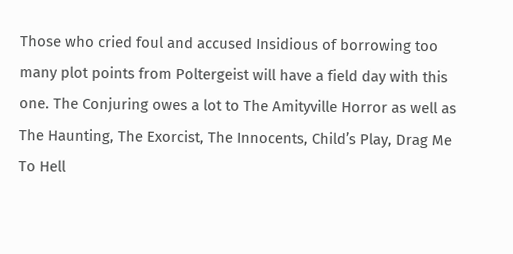Those who cried foul and accused Insidious of borrowing too many plot points from Poltergeist will have a field day with this one. The Conjuring owes a lot to The Amityville Horror as well as The Haunting, The Exorcist, The Innocents, Child’s Play, Drag Me To Hell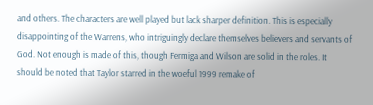and others. The characters are well played but lack sharper definition. This is especially disappointing of the Warrens, who intriguingly declare themselves believers and servants of God. Not enough is made of this, though Fermiga and Wilson are solid in the roles. It should be noted that Taylor starred in the woeful 1999 remake of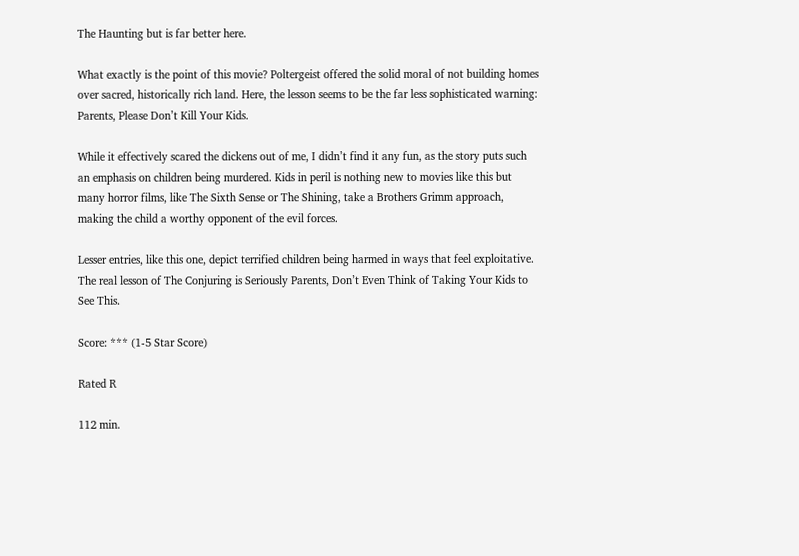The Haunting but is far better here.

What exactly is the point of this movie? Poltergeist offered the solid moral of not building homes over sacred, historically rich land. Here, the lesson seems to be the far less sophisticated warning: Parents, Please Don’t Kill Your Kids.

While it effectively scared the dickens out of me, I didn’t find it any fun, as the story puts such an emphasis on children being murdered. Kids in peril is nothing new to movies like this but many horror films, like The Sixth Sense or The Shining, take a Brothers Grimm approach, making the child a worthy opponent of the evil forces.

Lesser entries, like this one, depict terrified children being harmed in ways that feel exploitative. The real lesson of The Conjuring is Seriously Parents, Don’t Even Think of Taking Your Kids to See This.

Score: *** (1-5 Star Score)

Rated R

112 min.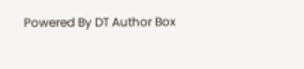Powered By DT Author Box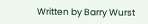Written by Barry Wurst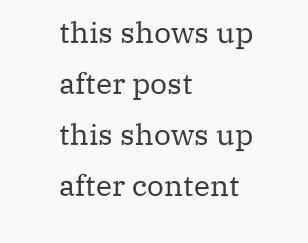this shows up after post
this shows up after content